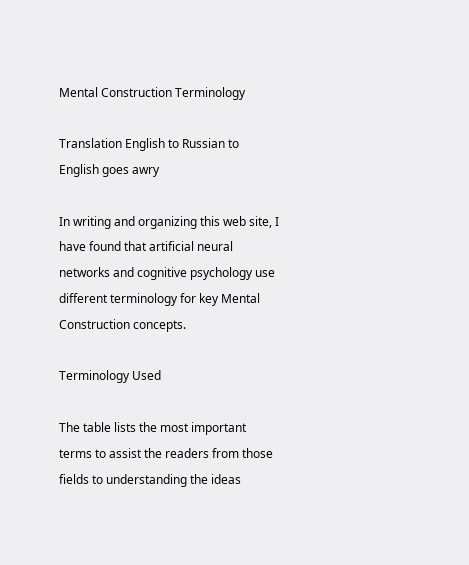Mental Construction Terminology

Translation English to Russian to English goes awry

In writing and organizing this web site, I have found that artificial neural networks and cognitive psychology use different terminology for key Mental Construction concepts.

Terminology Used

The table lists the most important terms to assist the readers from those fields to understanding the ideas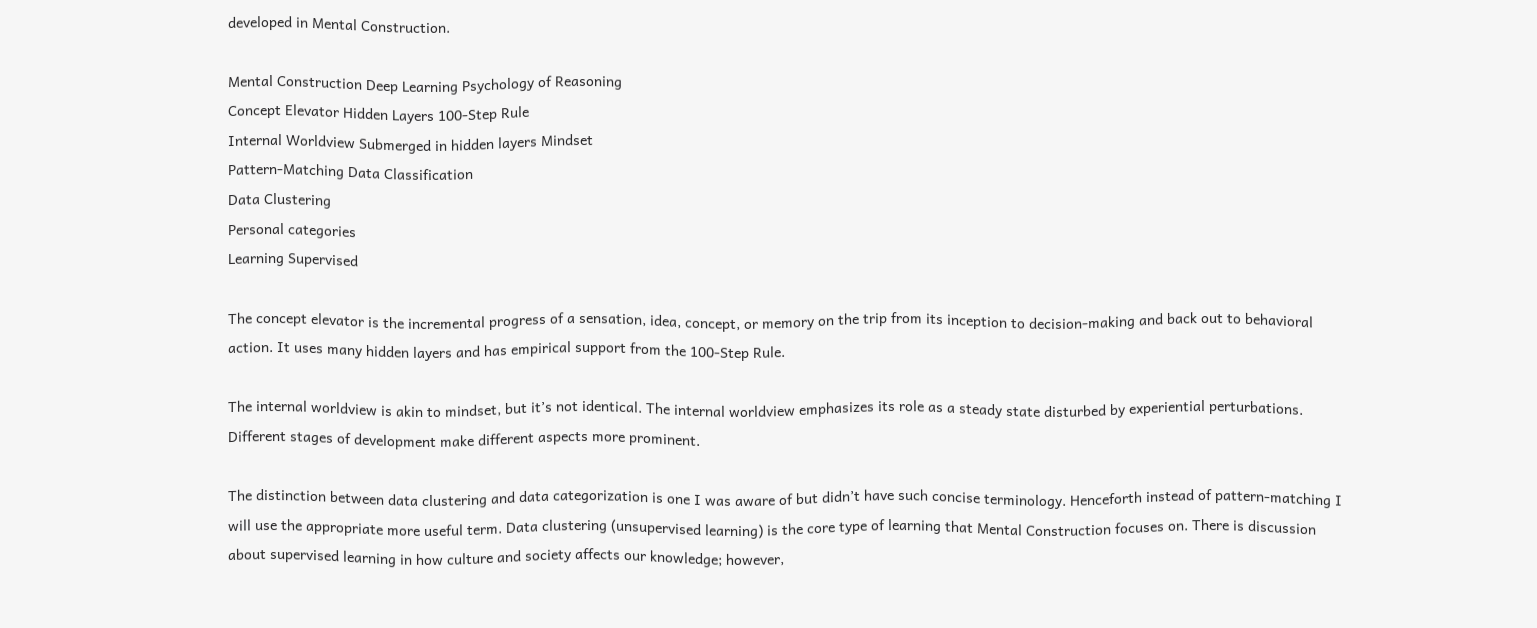developed in Mental Construction.

Mental Construction Deep Learning Psychology of Reasoning
Concept Elevator Hidden Layers 100-Step Rule
Internal Worldview Submerged in hidden layers Mindset
Pattern-Matching Data Classification
Data Clustering
Personal categories
Learning Supervised

The concept elevator is the incremental progress of a sensation, idea, concept, or memory on the trip from its inception to decision-making and back out to behavioral action. It uses many hidden layers and has empirical support from the 100-Step Rule.

The internal worldview is akin to mindset, but it’s not identical. The internal worldview emphasizes its role as a steady state disturbed by experiential perturbations. Different stages of development make different aspects more prominent.

The distinction between data clustering and data categorization is one I was aware of but didn’t have such concise terminology. Henceforth instead of pattern-matching I will use the appropriate more useful term. Data clustering (unsupervised learning) is the core type of learning that Mental Construction focuses on. There is discussion about supervised learning in how culture and society affects our knowledge; however,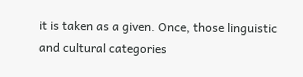it is taken as a given. Once, those linguistic and cultural categories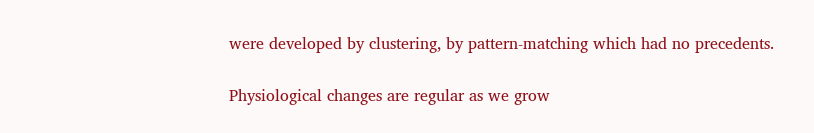were developed by clustering, by pattern-matching which had no precedents.

Physiological changes are regular as we grow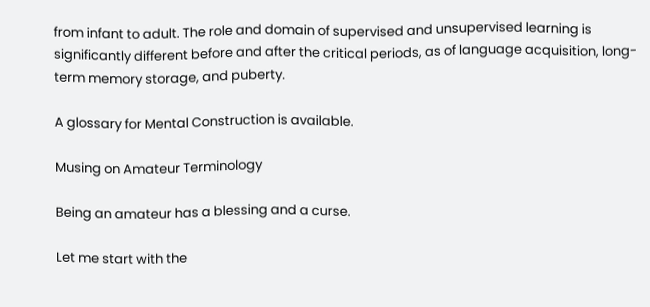from infant to adult. The role and domain of supervised and unsupervised learning is significantly different before and after the critical periods, as of language acquisition, long-term memory storage, and puberty.

A glossary for Mental Construction is available.

Musing on Amateur Terminology

Being an amateur has a blessing and a curse.

Let me start with the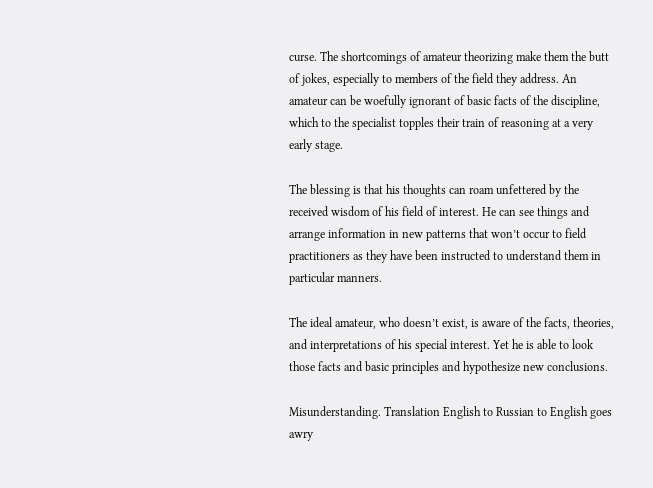curse. The shortcomings of amateur theorizing make them the butt of jokes, especially to members of the field they address. An amateur can be woefully ignorant of basic facts of the discipline, which to the specialist topples their train of reasoning at a very early stage.

The blessing is that his thoughts can roam unfettered by the received wisdom of his field of interest. He can see things and arrange information in new patterns that won’t occur to field practitioners as they have been instructed to understand them in particular manners.

The ideal amateur, who doesn’t exist, is aware of the facts, theories, and interpretations of his special interest. Yet he is able to look those facts and basic principles and hypothesize new conclusions.

Misunderstanding. Translation English to Russian to English goes awry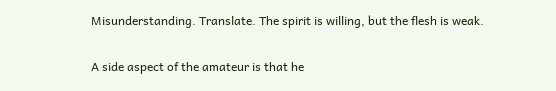Misunderstanding. Translate. The spirit is willing, but the flesh is weak.

A side aspect of the amateur is that he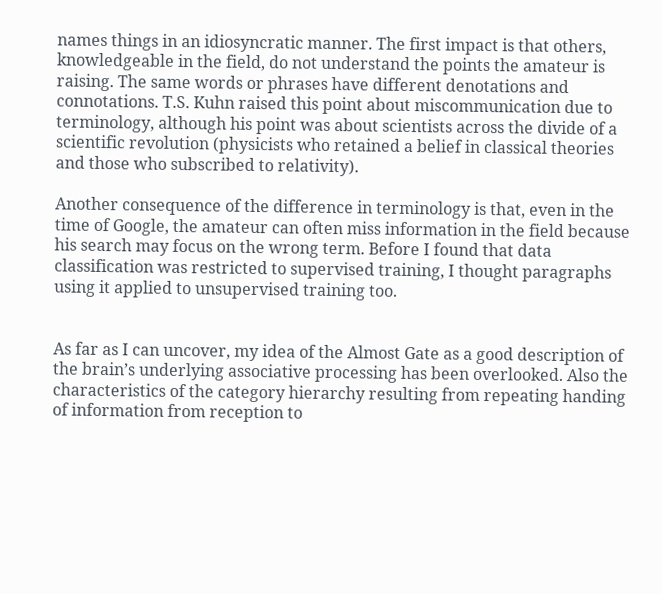names things in an idiosyncratic manner. The first impact is that others, knowledgeable in the field, do not understand the points the amateur is raising. The same words or phrases have different denotations and connotations. T.S. Kuhn raised this point about miscommunication due to terminology, although his point was about scientists across the divide of a scientific revolution (physicists who retained a belief in classical theories and those who subscribed to relativity).

Another consequence of the difference in terminology is that, even in the time of Google, the amateur can often miss information in the field because his search may focus on the wrong term. Before I found that data classification was restricted to supervised training, I thought paragraphs using it applied to unsupervised training too.


As far as I can uncover, my idea of the Almost Gate as a good description of the brain’s underlying associative processing has been overlooked. Also the characteristics of the category hierarchy resulting from repeating handing of information from reception to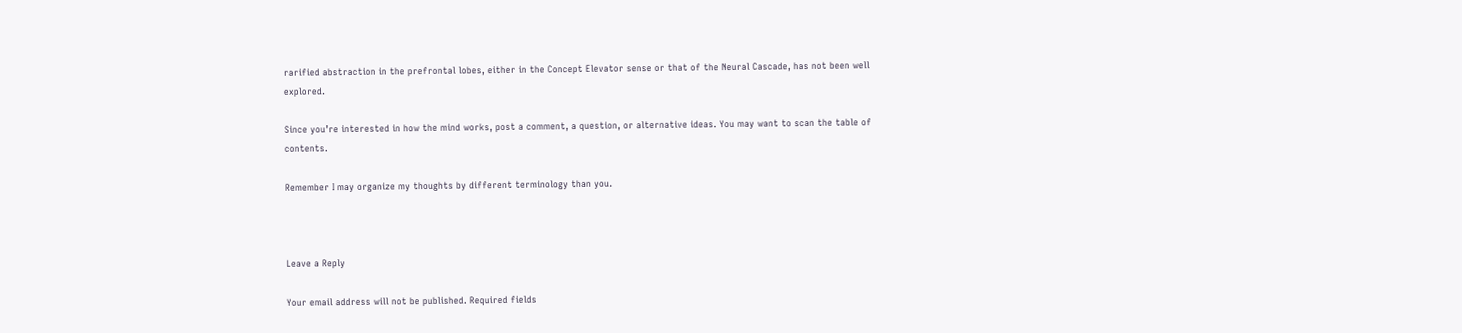rarified abstraction in the prefrontal lobes, either in the Concept Elevator sense or that of the Neural Cascade, has not been well explored.

Since you’re interested in how the mind works, post a comment, a question, or alternative ideas. You may want to scan the table of contents.

Remember I may organize my thoughts by different terminology than you.



Leave a Reply

Your email address will not be published. Required fields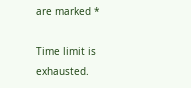are marked *

Time limit is exhausted.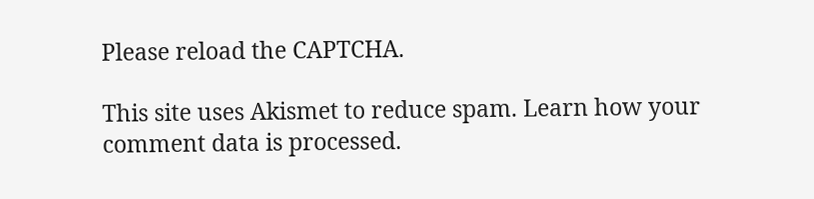Please reload the CAPTCHA.

This site uses Akismet to reduce spam. Learn how your comment data is processed.